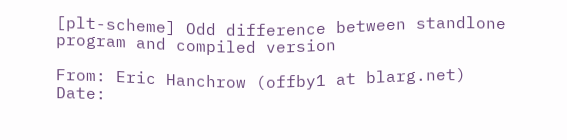[plt-scheme] Odd difference between standlone program and compiled version

From: Eric Hanchrow (offby1 at blarg.net)
Date: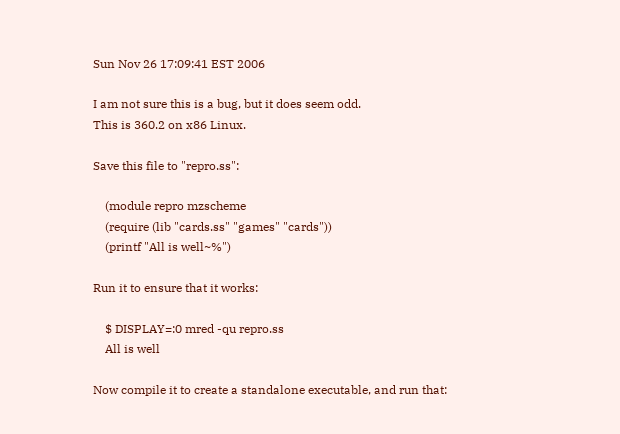Sun Nov 26 17:09:41 EST 2006

I am not sure this is a bug, but it does seem odd.
This is 360.2 on x86 Linux.

Save this file to "repro.ss":

    (module repro mzscheme
    (require (lib "cards.ss" "games" "cards"))
    (printf "All is well~%")

Run it to ensure that it works:

    $ DISPLAY=:0 mred -qu repro.ss
    All is well

Now compile it to create a standalone executable, and run that: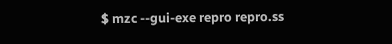$ mzc --gui-exe repro repro.ss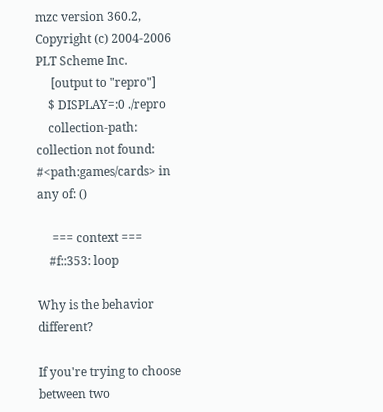mzc version 360.2, Copyright (c) 2004-2006 PLT Scheme Inc.
     [output to "repro"]
    $ DISPLAY=:0 ./repro
    collection-path: collection not found: #<path:games/cards> in any of: ()

     === context ===
    #f::353: loop

Why is the behavior different?

If you're trying to choose between two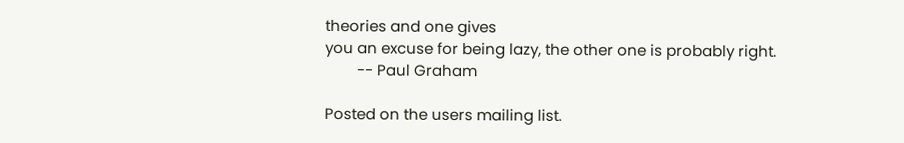theories and one gives
you an excuse for being lazy, the other one is probably right.
        -- Paul Graham

Posted on the users mailing list.